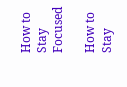How to Stay Focused

How to Stay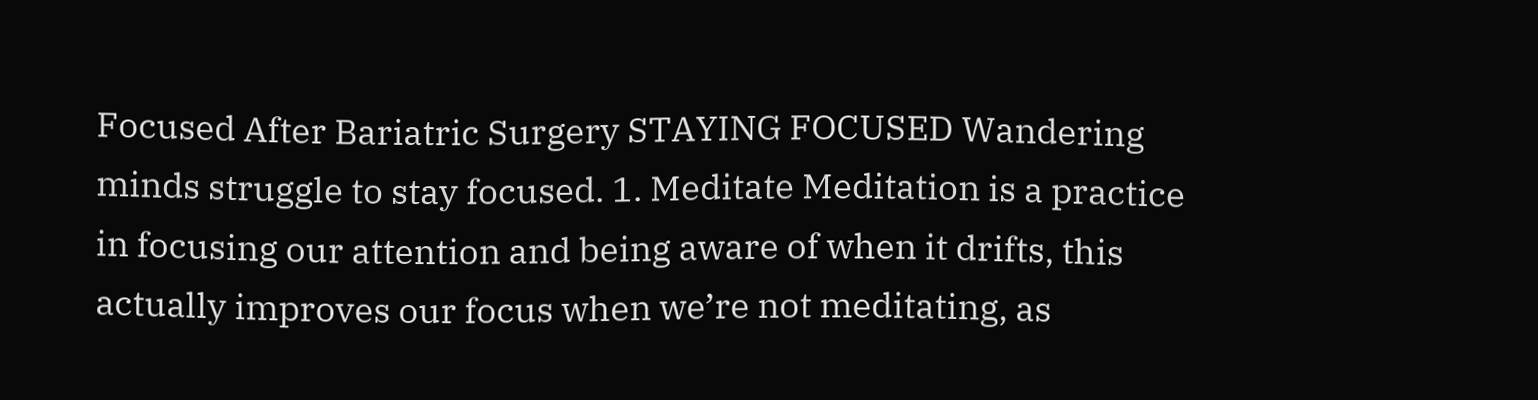Focused After Bariatric Surgery STAYING FOCUSED Wandering minds struggle to stay focused. 1. Meditate Meditation is a practice in focusing our attention and being aware of when it drifts, this actually improves our focus when we’re not meditating, as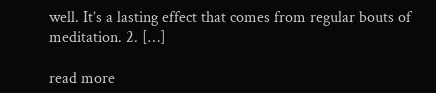well. It’s a lasting effect that comes from regular bouts of meditation. 2. […]

read more